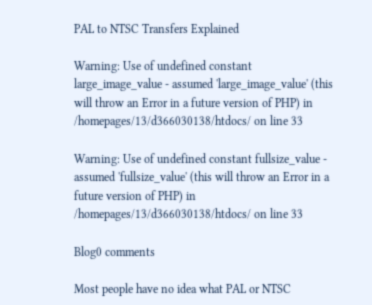PAL to NTSC Transfers Explained

Warning: Use of undefined constant large_image_value - assumed 'large_image_value' (this will throw an Error in a future version of PHP) in /homepages/13/d366030138/htdocs/ on line 33

Warning: Use of undefined constant fullsize_value - assumed 'fullsize_value' (this will throw an Error in a future version of PHP) in /homepages/13/d366030138/htdocs/ on line 33

Blog0 comments

Most people have no idea what PAL or NTSC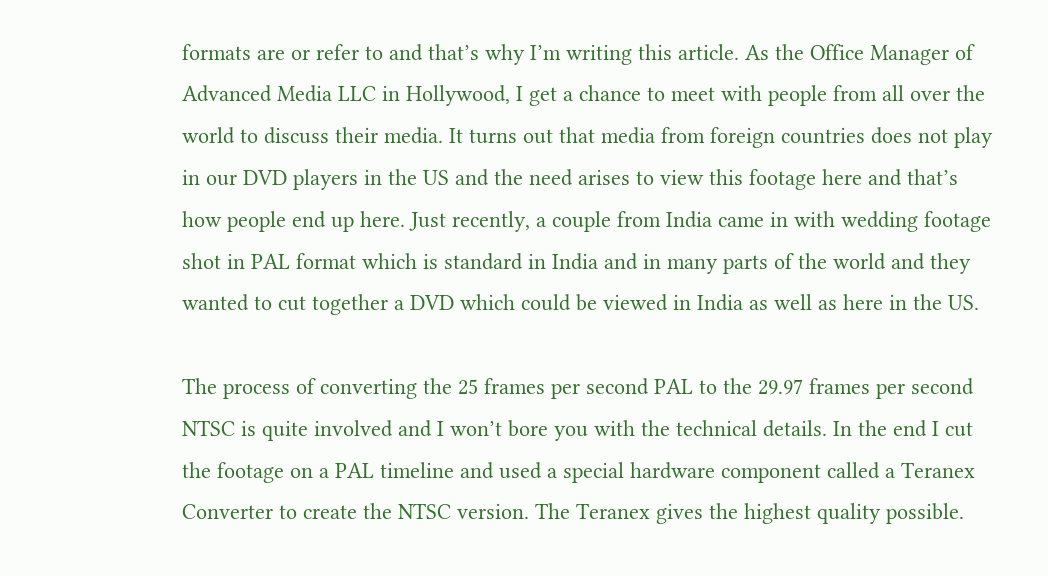formats are or refer to and that’s why I’m writing this article. As the Office Manager of Advanced Media LLC in Hollywood, I get a chance to meet with people from all over the world to discuss their media. It turns out that media from foreign countries does not play in our DVD players in the US and the need arises to view this footage here and that’s how people end up here. Just recently, a couple from India came in with wedding footage shot in PAL format which is standard in India and in many parts of the world and they wanted to cut together a DVD which could be viewed in India as well as here in the US.

The process of converting the 25 frames per second PAL to the 29.97 frames per second NTSC is quite involved and I won’t bore you with the technical details. In the end I cut the footage on a PAL timeline and used a special hardware component called a Teranex Converter to create the NTSC version. The Teranex gives the highest quality possible.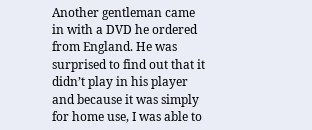Another gentleman came in with a DVD he ordered from England. He was surprised to find out that it didn’t play in his player and because it was simply for home use, I was able to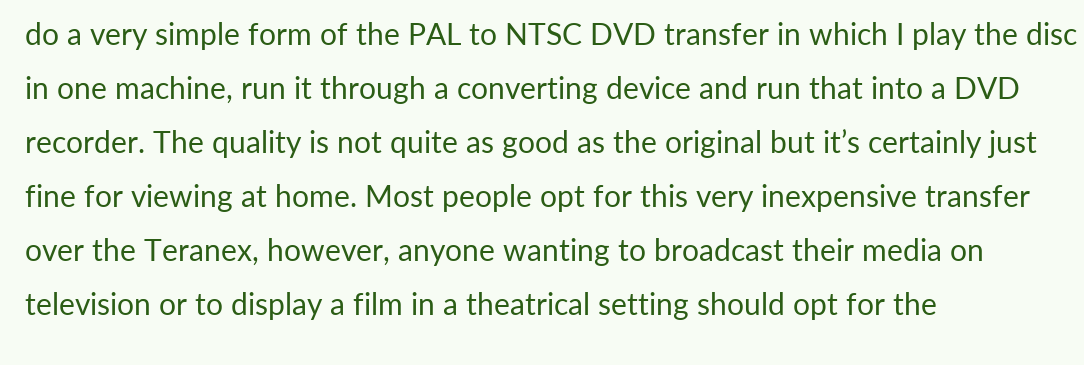do a very simple form of the PAL to NTSC DVD transfer in which I play the disc in one machine, run it through a converting device and run that into a DVD recorder. The quality is not quite as good as the original but it’s certainly just fine for viewing at home. Most people opt for this very inexpensive transfer over the Teranex, however, anyone wanting to broadcast their media on television or to display a film in a theatrical setting should opt for the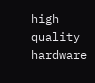high quality hardware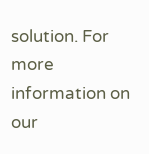solution. For more information on our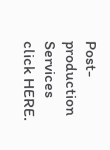Post-production Services click HERE.